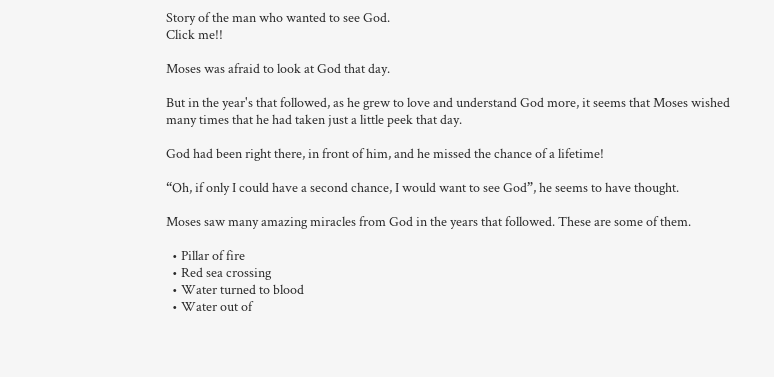Story of the man who wanted to see God.
Click me!!

Moses was afraid to look at God that day.

But in the year's that followed, as he grew to love and understand God more, it seems that Moses wished many times that he had taken just a little peek that day.

God had been right there, in front of him, and he missed the chance of a lifetime!

“Oh, if only I could have a second chance, I would want to see God”, he seems to have thought.

Moses saw many amazing miracles from God in the years that followed. These are some of them.

  • Pillar of fire
  • Red sea crossing
  • Water turned to blood
  • Water out of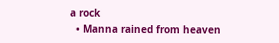a rock
  • Manna rained from heaven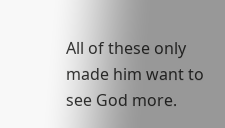All of these only made him want to see God more.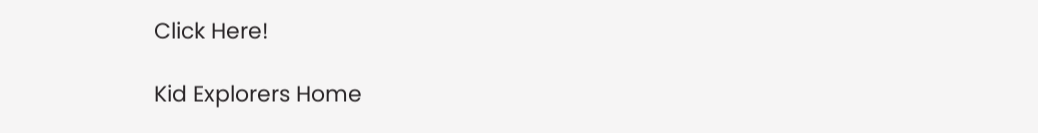Click Here!

Kid Explorers Home